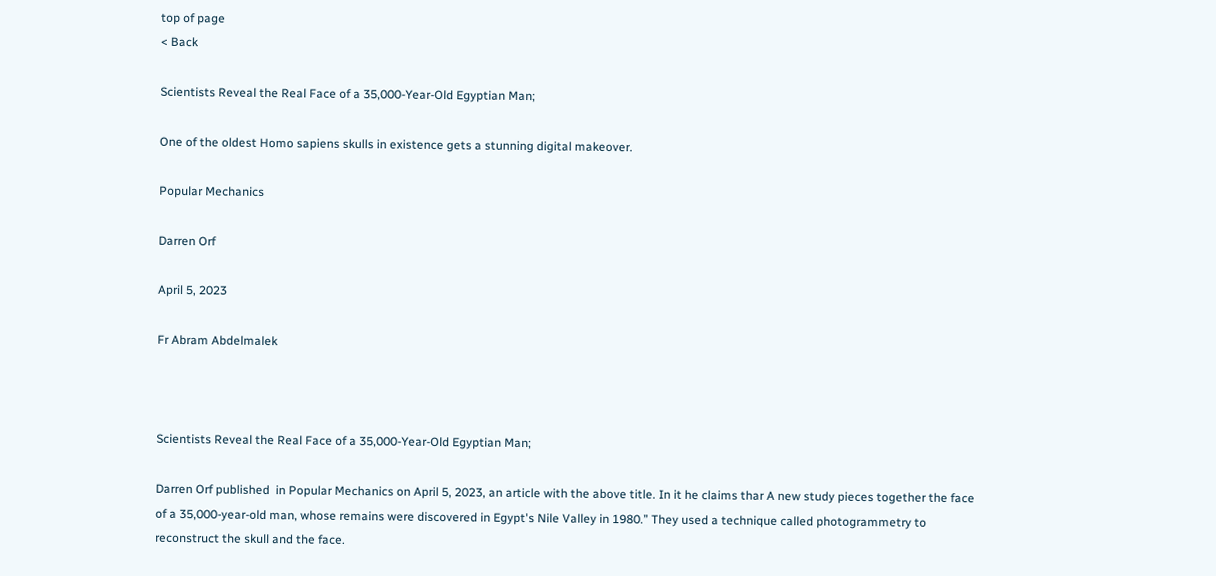top of page
< Back

Scientists Reveal the Real Face of a 35,000-Year-Old Egyptian Man;

One of the oldest Homo sapiens skulls in existence gets a stunning digital makeover.

Popular Mechanics

Darren Orf

April 5, 2023

Fr Abram Abdelmalek



Scientists Reveal the Real Face of a 35,000-Year-Old Egyptian Man;

Darren Orf published  in Popular Mechanics on April 5, 2023, an article with the above title. In it he claims thar A new study pieces together the face of a 35,000-year-old man, whose remains were discovered in Egypt's Nile Valley in 1980.” They used a technique called photogrammetry to reconstruct the skull and the face.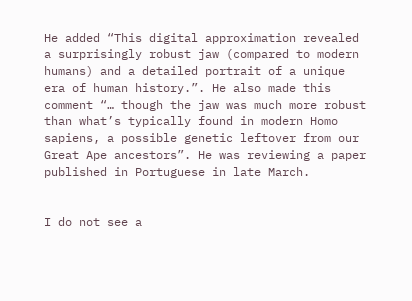He added “This digital approximation revealed a surprisingly robust jaw (compared to modern humans) and a detailed portrait of a unique era of human history.”. He also made this comment “… though the jaw was much more robust than what’s typically found in modern Homo sapiens, a possible genetic leftover from our Great Ape ancestors”. He was reviewing a paper published in Portuguese in late March.


I do not see a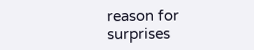reason for surprises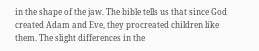in the shape of the jaw. The bible tells us that since God created Adam and Eve, they procreated children like them. The slight differences in the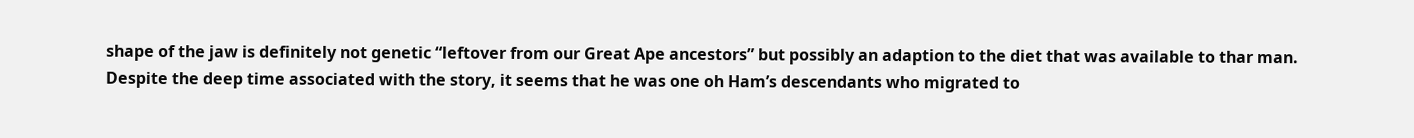shape of the jaw is definitely not genetic “leftover from our Great Ape ancestors” but possibly an adaption to the diet that was available to thar man. Despite the deep time associated with the story, it seems that he was one oh Ham’s descendants who migrated to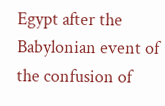Egypt after the Babylonian event of the confusion of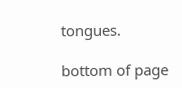tongues.

bottom of page